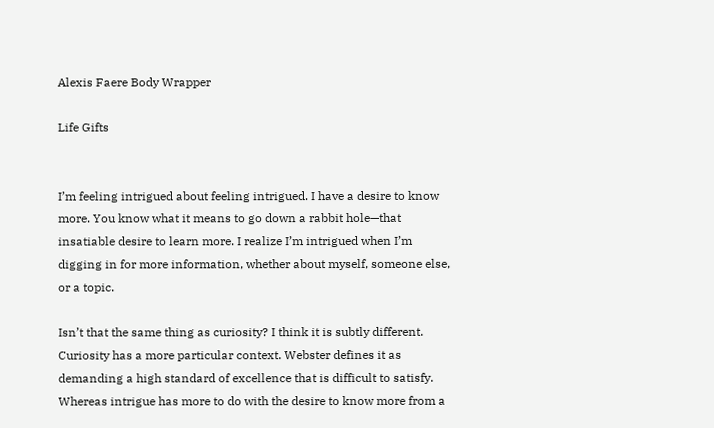Alexis Faere Body Wrapper

Life Gifts


I’m feeling intrigued about feeling intrigued. I have a desire to know more. You know what it means to go down a rabbit hole—that insatiable desire to learn more. I realize I’m intrigued when I’m digging in for more information, whether about myself, someone else, or a topic.

Isn’t that the same thing as curiosity? I think it is subtly different. Curiosity has a more particular context. Webster defines it as demanding a high standard of excellence that is difficult to satisfy. Whereas intrigue has more to do with the desire to know more from a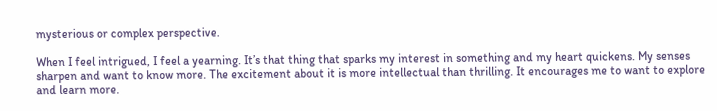mysterious or complex perspective.

When I feel intrigued, I feel a yearning. It’s that thing that sparks my interest in something and my heart quickens. My senses sharpen and want to know more. The excitement about it is more intellectual than thrilling. It encourages me to want to explore and learn more.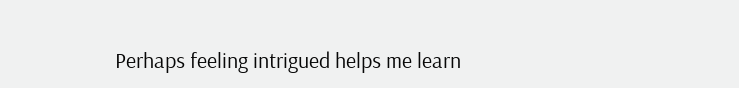Perhaps feeling intrigued helps me learn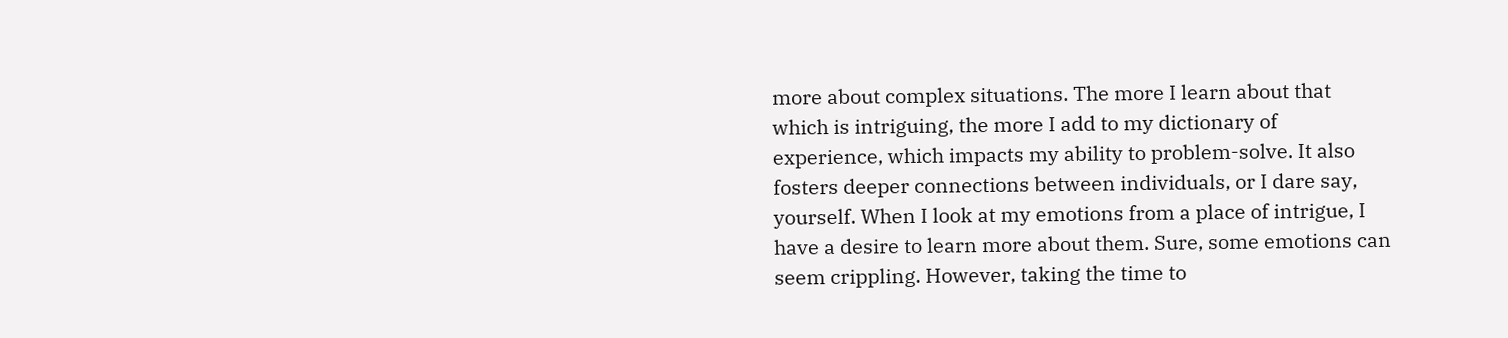more about complex situations. The more I learn about that which is intriguing, the more I add to my dictionary of experience, which impacts my ability to problem-solve. It also fosters deeper connections between individuals, or I dare say, yourself. When I look at my emotions from a place of intrigue, I have a desire to learn more about them. Sure, some emotions can seem crippling. However, taking the time to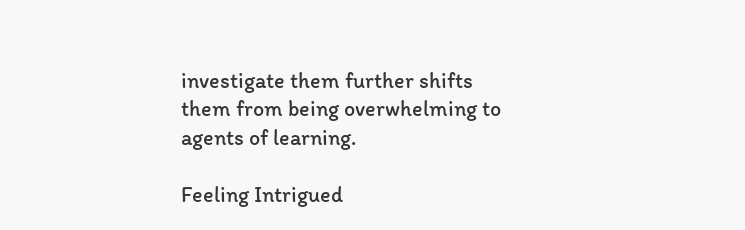investigate them further shifts them from being overwhelming to agents of learning.

Feeling Intrigued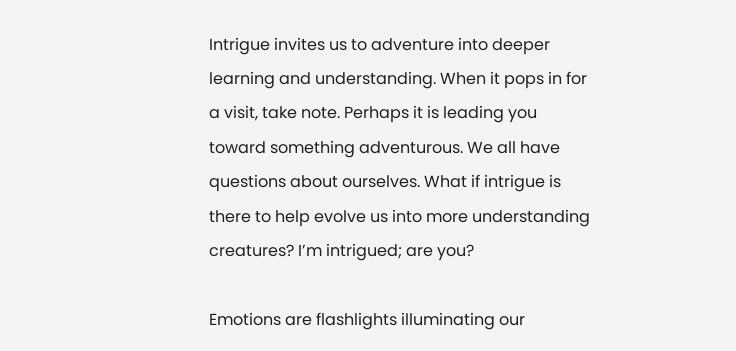Intrigue invites us to adventure into deeper learning and understanding. When it pops in for a visit, take note. Perhaps it is leading you toward something adventurous. We all have questions about ourselves. What if intrigue is there to help evolve us into more understanding creatures? I’m intrigued; are you?

Emotions are flashlights illuminating our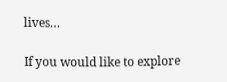lives…

If you would like to explore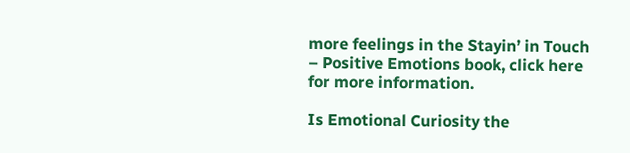more feelings in the Stayin’ in Touch – Positive Emotions book, click here for more information.

Is Emotional Curiosity the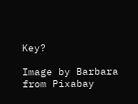Key?

Image by Barbara from Pixabay